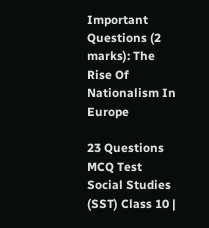Important Questions (2 marks): The Rise Of Nationalism In Europe

23 Questions MCQ Test Social Studies (SST) Class 10 |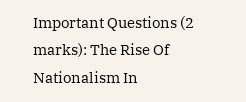Important Questions (2 marks): The Rise Of Nationalism In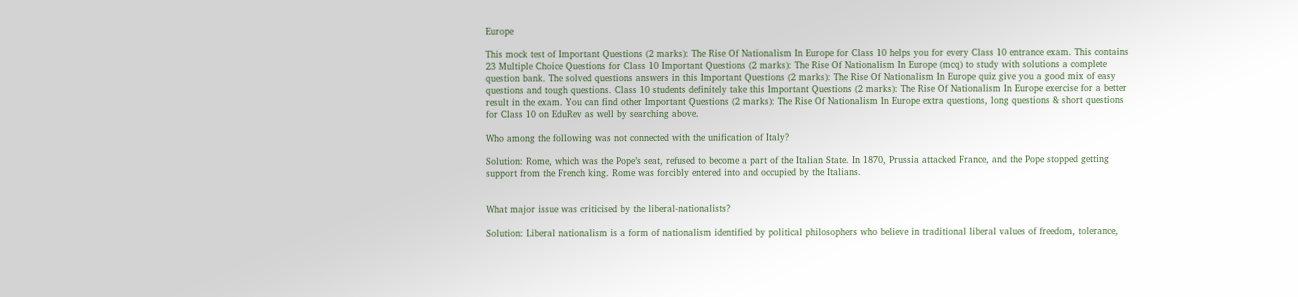Europe

This mock test of Important Questions (2 marks): The Rise Of Nationalism In Europe for Class 10 helps you for every Class 10 entrance exam. This contains 23 Multiple Choice Questions for Class 10 Important Questions (2 marks): The Rise Of Nationalism In Europe (mcq) to study with solutions a complete question bank. The solved questions answers in this Important Questions (2 marks): The Rise Of Nationalism In Europe quiz give you a good mix of easy questions and tough questions. Class 10 students definitely take this Important Questions (2 marks): The Rise Of Nationalism In Europe exercise for a better result in the exam. You can find other Important Questions (2 marks): The Rise Of Nationalism In Europe extra questions, long questions & short questions for Class 10 on EduRev as well by searching above.

Who among the following was not connected with the unification of Italy?

Solution: Rome, which was the Pope’s seat, refused to become a part of the Italian State. In 1870, Prussia attacked France, and the Pope stopped getting support from the French king. Rome was forcibly entered into and occupied by the Italians.


What major issue was criticised by the liberal-nationalists?

Solution: Liberal nationalism is a form of nationalism identified by political philosophers who believe in traditional liberal values of freedom, tolerance,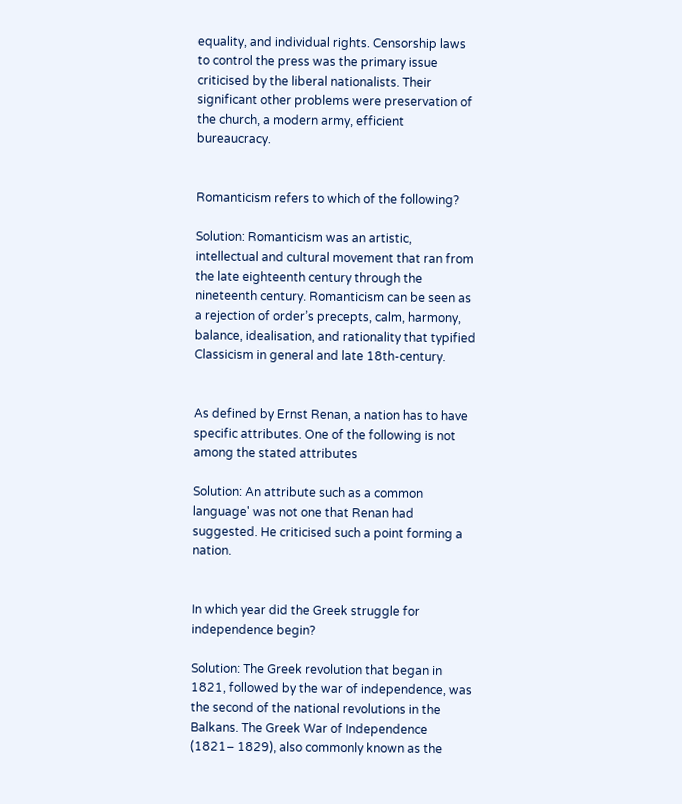equality, and individual rights. Censorship laws to control the press was the primary issue criticised by the liberal nationalists. Their significant other problems were preservation of the church, a modern army, efficient bureaucracy.


Romanticism refers to which of the following?

Solution: Romanticism was an artistic, intellectual and cultural movement that ran from the late eighteenth century through the nineteenth century. Romanticism can be seen as a rejection of order’s precepts, calm, harmony, balance, idealisation, and rationality that typified Classicism in general and late 18th-century.


As defined by Ernst Renan, a nation has to have specific attributes. One of the following is not among the stated attributes

Solution: An attribute such as a common language' was not one that Renan had suggested. He criticised such a point forming a nation.


In which year did the Greek struggle for independence begin?

Solution: The Greek revolution that began in 1821, followed by the war of independence, was the second of the national revolutions in the Balkans. The Greek War of Independence (1821– 1829), also commonly known as the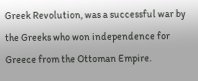Greek Revolution, was a successful war by the Greeks who won independence for Greece from the Ottoman Empire.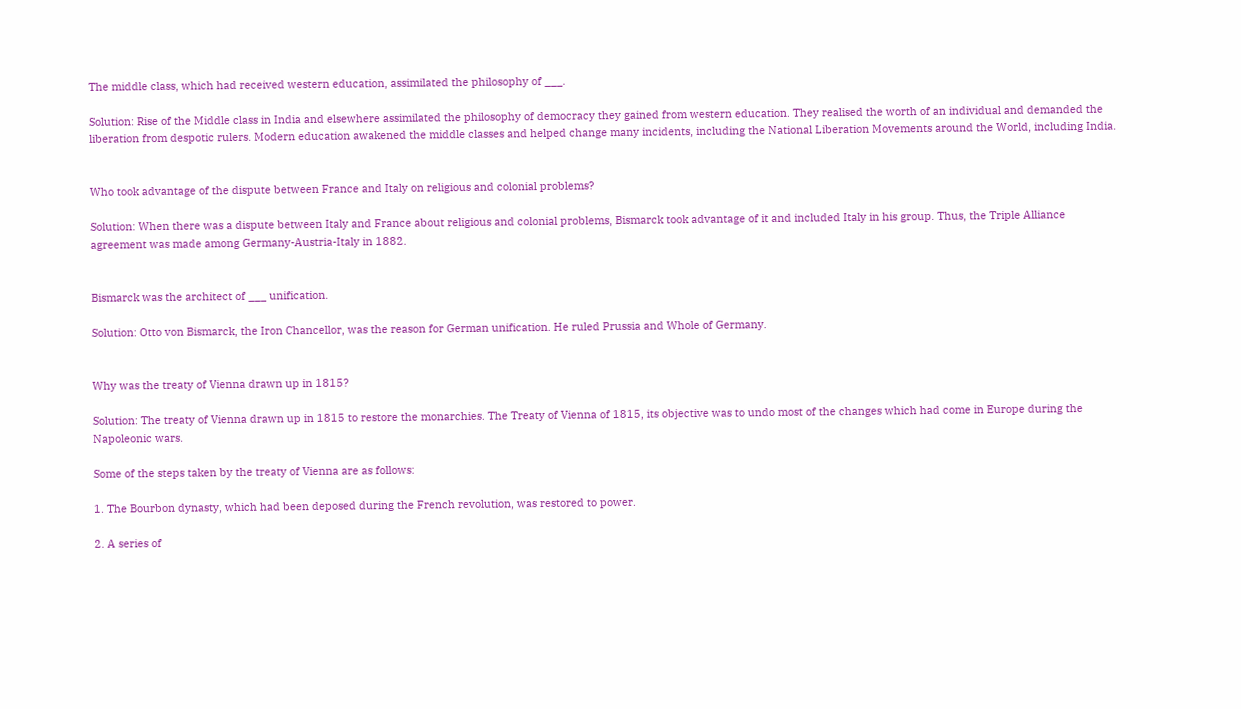The middle class, which had received western education, assimilated the philosophy of ___.

Solution: Rise of the Middle class in India and elsewhere assimilated the philosophy of democracy they gained from western education. They realised the worth of an individual and demanded the liberation from despotic rulers. Modern education awakened the middle classes and helped change many incidents, including the National Liberation Movements around the World, including India.


Who took advantage of the dispute between France and Italy on religious and colonial problems?

Solution: When there was a dispute between Italy and France about religious and colonial problems, Bismarck took advantage of it and included Italy in his group. Thus, the Triple Alliance agreement was made among Germany-Austria-Italy in 1882.


Bismarck was the architect of ___ unification.

Solution: Otto von Bismarck, the Iron Chancellor, was the reason for German unification. He ruled Prussia and Whole of Germany.


Why was the treaty of Vienna drawn up in 1815?

Solution: The treaty of Vienna drawn up in 1815 to restore the monarchies. The Treaty of Vienna of 1815, its objective was to undo most of the changes which had come in Europe during the Napoleonic wars.

Some of the steps taken by the treaty of Vienna are as follows:

1. The Bourbon dynasty, which had been deposed during the French revolution, was restored to power.

2. A series of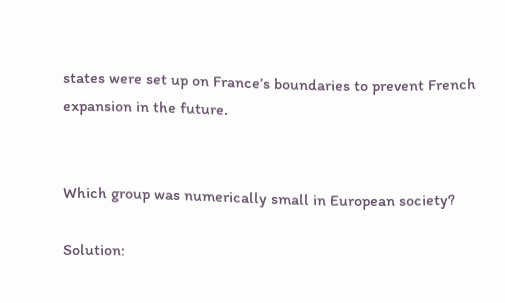states were set up on France’s boundaries to prevent French expansion in the future.


Which group was numerically small in European society?

Solution: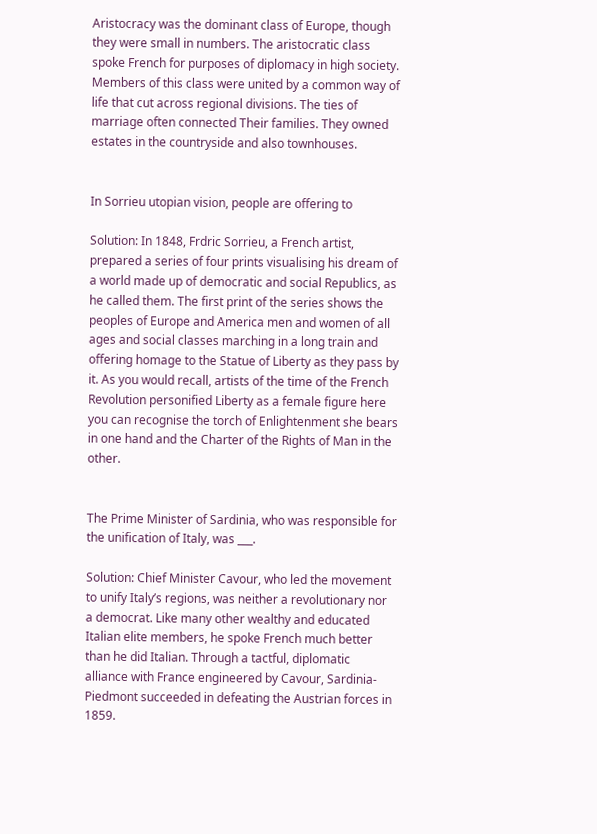Aristocracy was the dominant class of Europe, though they were small in numbers. The aristocratic class spoke French for purposes of diplomacy in high society. Members of this class were united by a common way of life that cut across regional divisions. The ties of marriage often connected Their families. They owned estates in the countryside and also townhouses.


In Sorrieu utopian vision, people are offering to

Solution: In 1848, Frdric Sorrieu, a French artist, prepared a series of four prints visualising his dream of a world made up of democratic and social Republics, as he called them. The first print of the series shows the peoples of Europe and America men and women of all ages and social classes marching in a long train and offering homage to the Statue of Liberty as they pass by it. As you would recall, artists of the time of the French Revolution personified Liberty as a female figure here you can recognise the torch of Enlightenment she bears in one hand and the Charter of the Rights of Man in the other.


The Prime Minister of Sardinia, who was responsible for the unification of Italy, was ___.

Solution: Chief Minister Cavour, who led the movement to unify Italy’s regions, was neither a revolutionary nor a democrat. Like many other wealthy and educated Italian elite members, he spoke French much better than he did Italian. Through a tactful, diplomatic alliance with France engineered by Cavour, Sardinia-Piedmont succeeded in defeating the Austrian forces in 1859.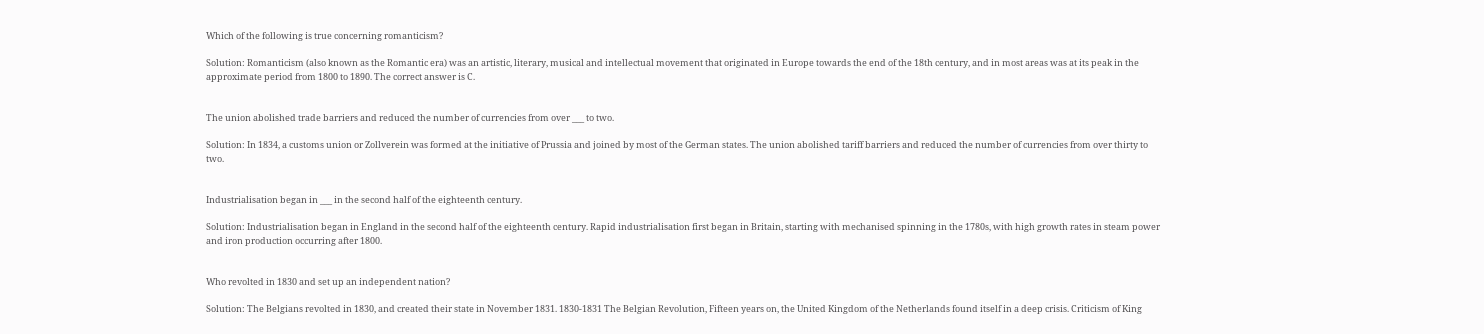Which of the following is true concerning romanticism?

Solution: Romanticism (also known as the Romantic era) was an artistic, literary, musical and intellectual movement that originated in Europe towards the end of the 18th century, and in most areas was at its peak in the approximate period from 1800 to 1890. The correct answer is C.


The union abolished trade barriers and reduced the number of currencies from over ___ to two.

Solution: In 1834, a customs union or Zollverein was formed at the initiative of Prussia and joined by most of the German states. The union abolished tariff barriers and reduced the number of currencies from over thirty to two.


Industrialisation began in ___ in the second half of the eighteenth century.

Solution: Industrialisation began in England in the second half of the eighteenth century. Rapid industrialisation first began in Britain, starting with mechanised spinning in the 1780s, with high growth rates in steam power and iron production occurring after 1800.


Who revolted in 1830 and set up an independent nation?

Solution: The Belgians revolted in 1830, and created their state in November 1831. 1830-1831 The Belgian Revolution, Fifteen years on, the United Kingdom of the Netherlands found itself in a deep crisis. Criticism of King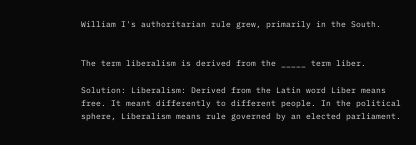William I's authoritarian rule grew, primarily in the South.


The term liberalism is derived from the _____ term liber.

Solution: Liberalism: Derived from the Latin word Liber means free. It meant differently to different people. In the political sphere, Liberalism means rule governed by an elected parliament.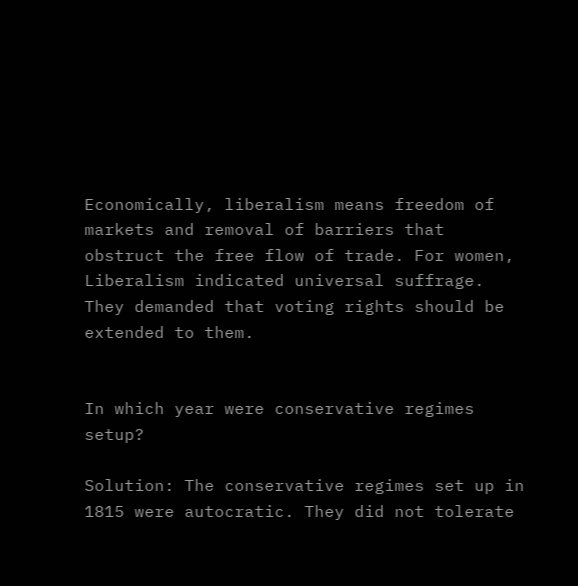Economically, liberalism means freedom of markets and removal of barriers that obstruct the free flow of trade. For women, Liberalism indicated universal suffrage. They demanded that voting rights should be extended to them.


In which year were conservative regimes setup?

Solution: The conservative regimes set up in 1815 were autocratic. They did not tolerate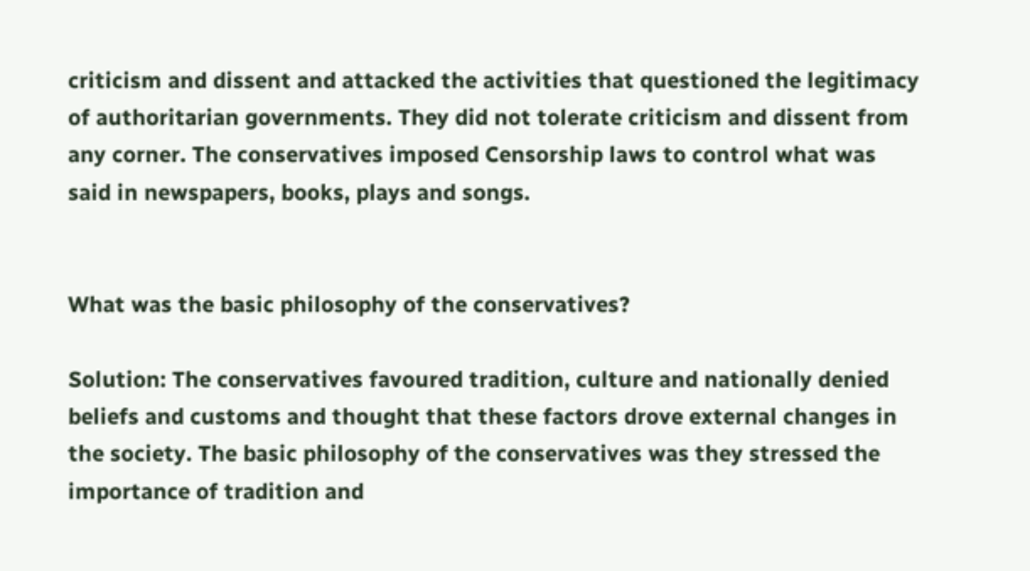criticism and dissent and attacked the activities that questioned the legitimacy of authoritarian governments. They did not tolerate criticism and dissent from any corner. The conservatives imposed Censorship laws to control what was said in newspapers, books, plays and songs.


What was the basic philosophy of the conservatives?

Solution: The conservatives favoured tradition, culture and nationally denied beliefs and customs and thought that these factors drove external changes in the society. The basic philosophy of the conservatives was they stressed the importance of tradition and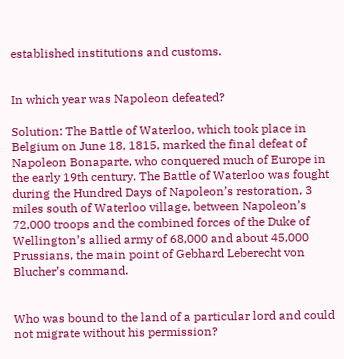established institutions and customs.


In which year was Napoleon defeated?

Solution: The Battle of Waterloo, which took place in Belgium on June 18, 1815, marked the final defeat of Napoleon Bonaparte, who conquered much of Europe in the early 19th century. The Battle of Waterloo was fought during the Hundred Days of Napoleon’s restoration, 3 miles south of Waterloo village, between Napoleon’s 72,000 troops and the combined forces of the Duke of Wellington’s allied army of 68,000 and about 45,000 Prussians, the main point of Gebhard Leberecht von Blucher’s command.


Who was bound to the land of a particular lord and could not migrate without his permission?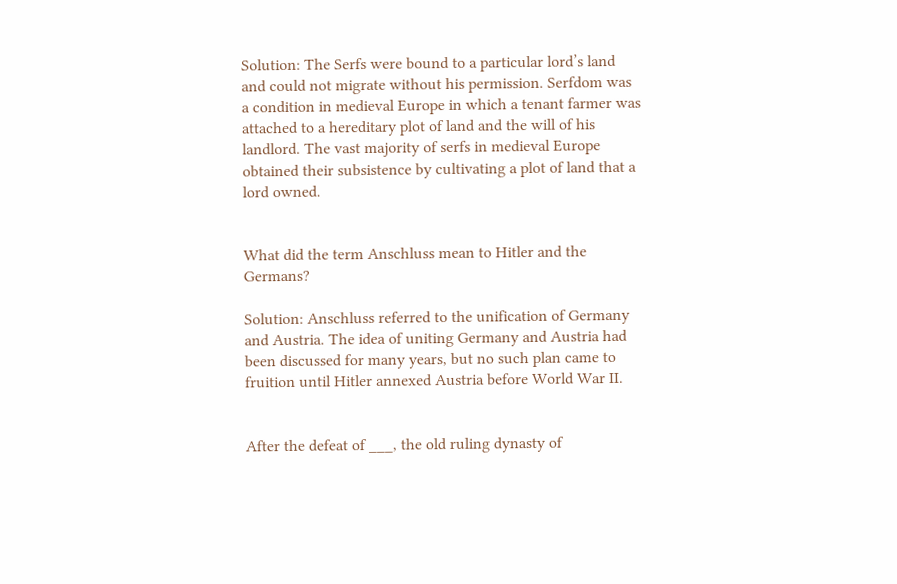Solution: The Serfs were bound to a particular lord’s land and could not migrate without his permission. Serfdom was a condition in medieval Europe in which a tenant farmer was attached to a hereditary plot of land and the will of his landlord. The vast majority of serfs in medieval Europe obtained their subsistence by cultivating a plot of land that a lord owned.


What did the term Anschluss mean to Hitler and the Germans?

Solution: Anschluss referred to the unification of Germany and Austria. The idea of uniting Germany and Austria had been discussed for many years, but no such plan came to fruition until Hitler annexed Austria before World War II.


After the defeat of ___, the old ruling dynasty of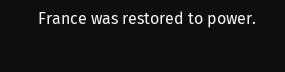France was restored to power.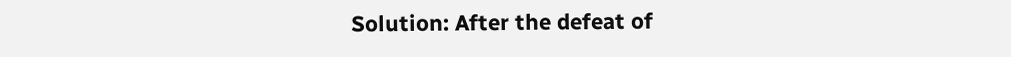Solution: After the defeat of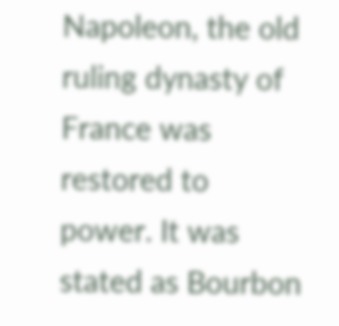Napoleon, the old ruling dynasty of France was restored to power. It was stated as Bourbon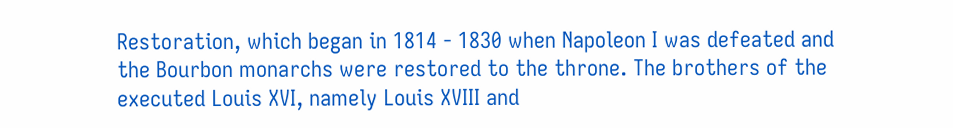Restoration, which began in 1814 - 1830 when Napoleon I was defeated and the Bourbon monarchs were restored to the throne. The brothers of the executed Louis XVI, namely Louis XVIII and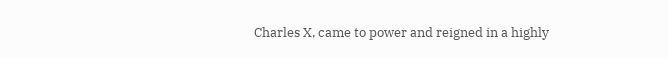Charles X, came to power and reigned in a highly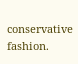conservative fashion.